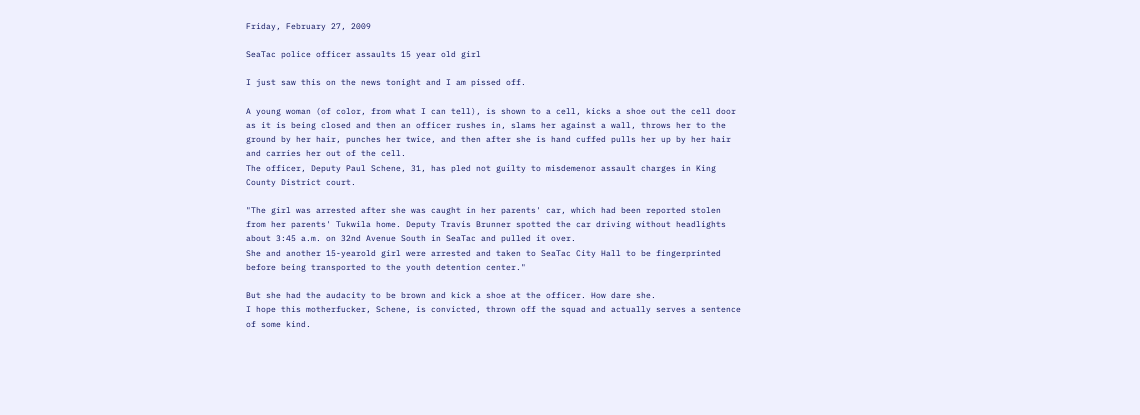Friday, February 27, 2009

SeaTac police officer assaults 15 year old girl

I just saw this on the news tonight and I am pissed off.

A young woman (of color, from what I can tell), is shown to a cell, kicks a shoe out the cell door as it is being closed and then an officer rushes in, slams her against a wall, throws her to the ground by her hair, punches her twice, and then after she is hand cuffed pulls her up by her hair and carries her out of the cell.
The officer, Deputy Paul Schene, 31, has pled not guilty to misdemenor assault charges in King County District court.

"The girl was arrested after she was caught in her parents' car, which had been reported stolen from her parents' Tukwila home. Deputy Travis Brunner spotted the car driving without headlights about 3:45 a.m. on 32nd Avenue South in SeaTac and pulled it over.
She and another 15-yearold girl were arrested and taken to SeaTac City Hall to be fingerprinted before being transported to the youth detention center."

But she had the audacity to be brown and kick a shoe at the officer. How dare she.
I hope this motherfucker, Schene, is convicted, thrown off the squad and actually serves a sentence of some kind.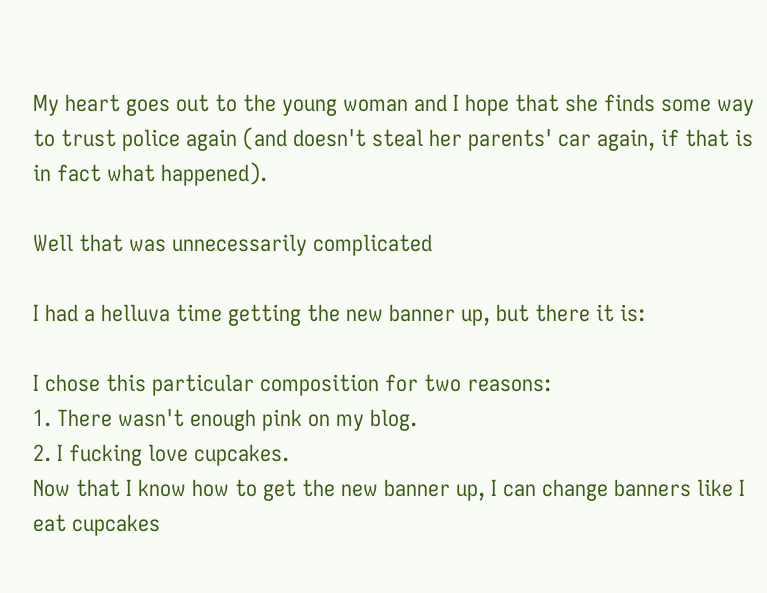My heart goes out to the young woman and I hope that she finds some way to trust police again (and doesn't steal her parents' car again, if that is in fact what happened).

Well that was unnecessarily complicated

I had a helluva time getting the new banner up, but there it is:

I chose this particular composition for two reasons:
1. There wasn't enough pink on my blog.
2. I fucking love cupcakes.
Now that I know how to get the new banner up, I can change banners like I eat cupcakes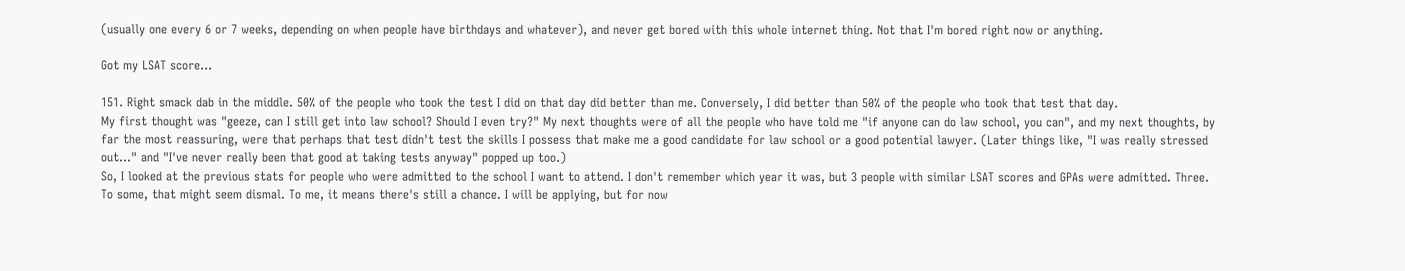(usually one every 6 or 7 weeks, depending on when people have birthdays and whatever), and never get bored with this whole internet thing. Not that I'm bored right now or anything.

Got my LSAT score...

151. Right smack dab in the middle. 50% of the people who took the test I did on that day did better than me. Conversely, I did better than 50% of the people who took that test that day.
My first thought was "geeze, can I still get into law school? Should I even try?" My next thoughts were of all the people who have told me "if anyone can do law school, you can", and my next thoughts, by far the most reassuring, were that perhaps that test didn't test the skills I possess that make me a good candidate for law school or a good potential lawyer. (Later things like, "I was really stressed out..." and "I've never really been that good at taking tests anyway" popped up too.)
So, I looked at the previous stats for people who were admitted to the school I want to attend. I don't remember which year it was, but 3 people with similar LSAT scores and GPAs were admitted. Three. To some, that might seem dismal. To me, it means there's still a chance. I will be applying, but for now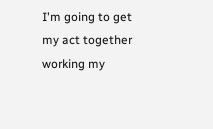I'm going to get my act together working my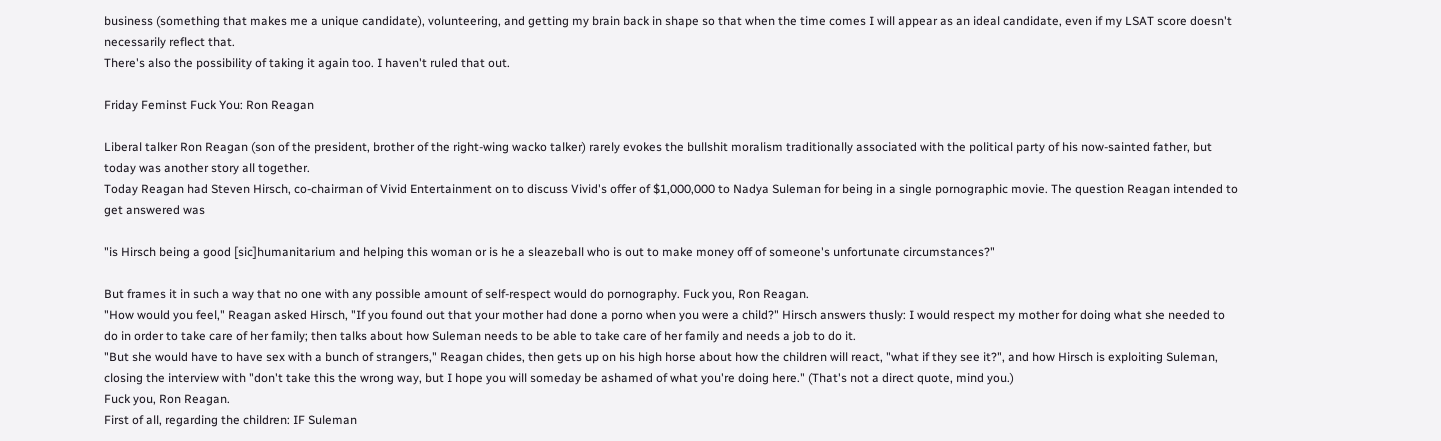business (something that makes me a unique candidate), volunteering, and getting my brain back in shape so that when the time comes I will appear as an ideal candidate, even if my LSAT score doesn't necessarily reflect that.
There's also the possibility of taking it again too. I haven't ruled that out.

Friday Feminst Fuck You: Ron Reagan

Liberal talker Ron Reagan (son of the president, brother of the right-wing wacko talker) rarely evokes the bullshit moralism traditionally associated with the political party of his now-sainted father, but today was another story all together.
Today Reagan had Steven Hirsch, co-chairman of Vivid Entertainment on to discuss Vivid's offer of $1,000,000 to Nadya Suleman for being in a single pornographic movie. The question Reagan intended to get answered was

"is Hirsch being a good [sic]humanitarium and helping this woman or is he a sleazeball who is out to make money off of someone's unfortunate circumstances?"

But frames it in such a way that no one with any possible amount of self-respect would do pornography. Fuck you, Ron Reagan.
"How would you feel," Reagan asked Hirsch, "If you found out that your mother had done a porno when you were a child?" Hirsch answers thusly: I would respect my mother for doing what she needed to do in order to take care of her family; then talks about how Suleman needs to be able to take care of her family and needs a job to do it.
"But she would have to have sex with a bunch of strangers," Reagan chides, then gets up on his high horse about how the children will react, "what if they see it?", and how Hirsch is exploiting Suleman, closing the interview with "don't take this the wrong way, but I hope you will someday be ashamed of what you're doing here." (That's not a direct quote, mind you.)
Fuck you, Ron Reagan.
First of all, regarding the children: IF Suleman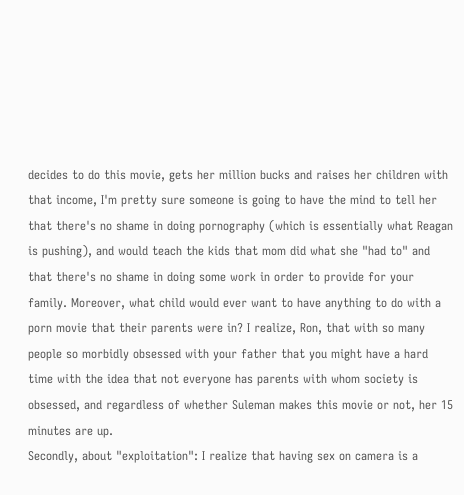decides to do this movie, gets her million bucks and raises her children with that income, I'm pretty sure someone is going to have the mind to tell her that there's no shame in doing pornography (which is essentially what Reagan is pushing), and would teach the kids that mom did what she "had to" and that there's no shame in doing some work in order to provide for your family. Moreover, what child would ever want to have anything to do with a porn movie that their parents were in? I realize, Ron, that with so many people so morbidly obsessed with your father that you might have a hard time with the idea that not everyone has parents with whom society is obsessed, and regardless of whether Suleman makes this movie or not, her 15 minutes are up.
Secondly, about "exploitation": I realize that having sex on camera is a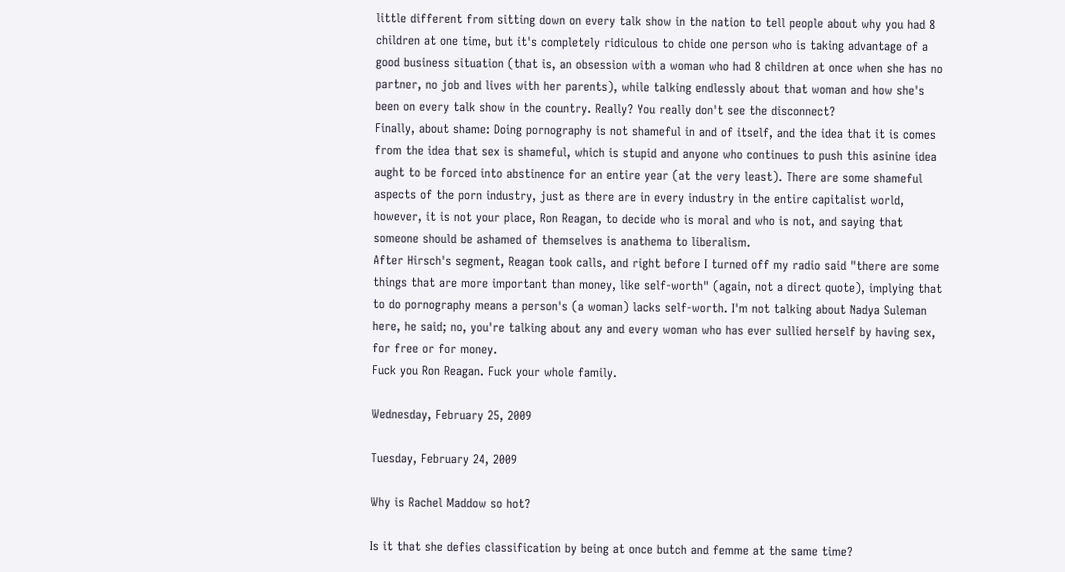little different from sitting down on every talk show in the nation to tell people about why you had 8 children at one time, but it's completely ridiculous to chide one person who is taking advantage of a good business situation (that is, an obsession with a woman who had 8 children at once when she has no partner, no job and lives with her parents), while talking endlessly about that woman and how she's been on every talk show in the country. Really? You really don't see the disconnect?
Finally, about shame: Doing pornography is not shameful in and of itself, and the idea that it is comes from the idea that sex is shameful, which is stupid and anyone who continues to push this asinine idea aught to be forced into abstinence for an entire year (at the very least). There are some shameful aspects of the porn industry, just as there are in every industry in the entire capitalist world, however, it is not your place, Ron Reagan, to decide who is moral and who is not, and saying that someone should be ashamed of themselves is anathema to liberalism.
After Hirsch's segment, Reagan took calls, and right before I turned off my radio said "there are some things that are more important than money, like self-worth" (again, not a direct quote), implying that to do pornography means a person's (a woman) lacks self-worth. I'm not talking about Nadya Suleman here, he said; no, you're talking about any and every woman who has ever sullied herself by having sex, for free or for money.
Fuck you Ron Reagan. Fuck your whole family.

Wednesday, February 25, 2009

Tuesday, February 24, 2009

Why is Rachel Maddow so hot?

Is it that she defies classification by being at once butch and femme at the same time?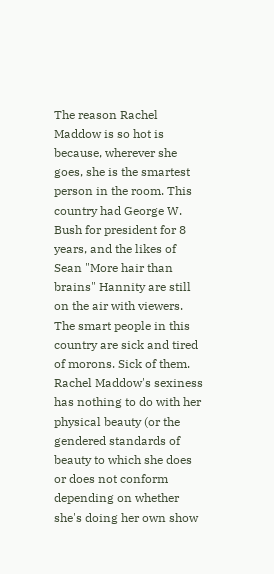The reason Rachel Maddow is so hot is because, wherever she goes, she is the smartest person in the room. This country had George W. Bush for president for 8 years, and the likes of Sean "More hair than brains" Hannity are still on the air with viewers. The smart people in this country are sick and tired of morons. Sick of them. Rachel Maddow's sexiness has nothing to do with her physical beauty (or the gendered standards of beauty to which she does or does not conform depending on whether she's doing her own show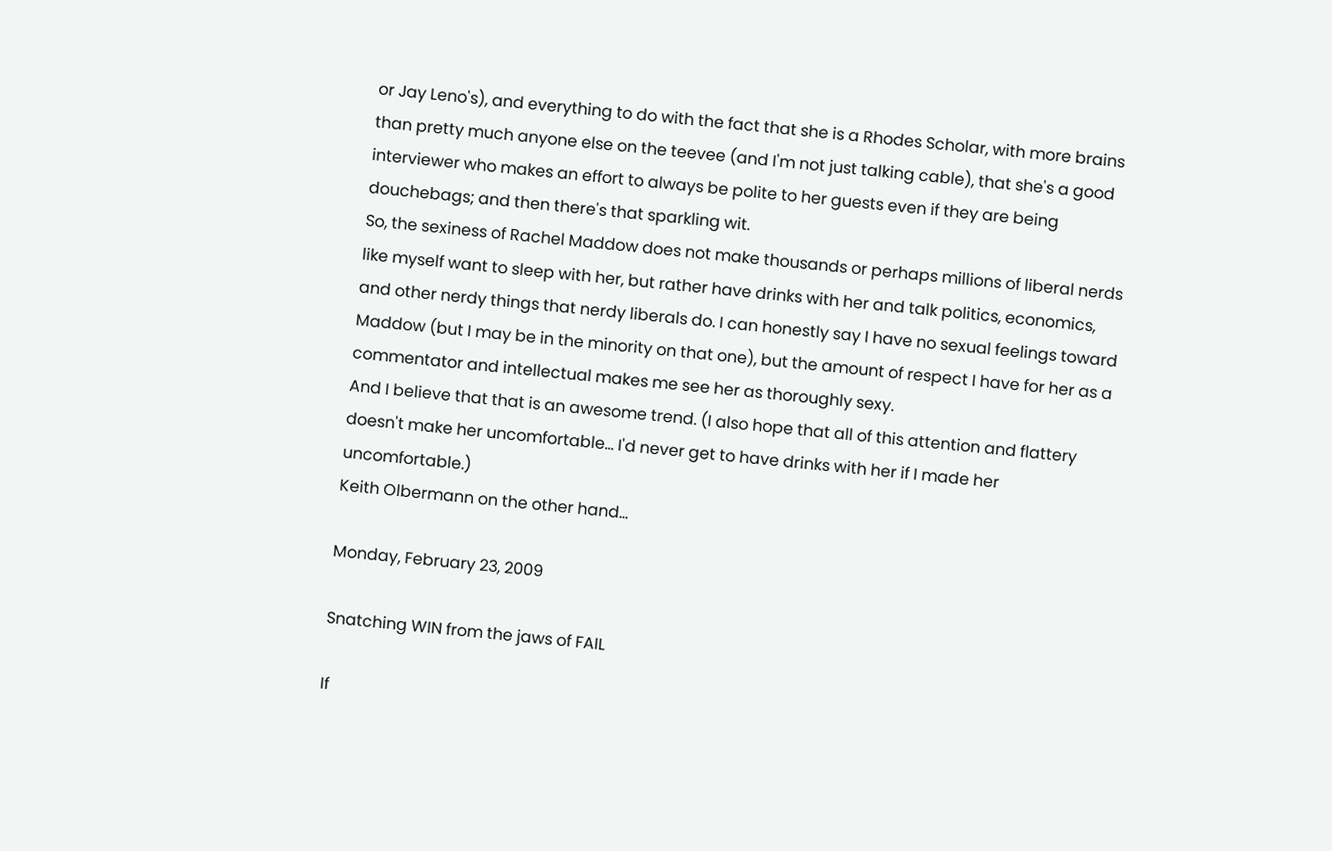or Jay Leno's), and everything to do with the fact that she is a Rhodes Scholar, with more brains than pretty much anyone else on the teevee (and I'm not just talking cable), that she's a good interviewer who makes an effort to always be polite to her guests even if they are being douchebags; and then there's that sparkling wit.
So, the sexiness of Rachel Maddow does not make thousands or perhaps millions of liberal nerds like myself want to sleep with her, but rather have drinks with her and talk politics, economics, and other nerdy things that nerdy liberals do. I can honestly say I have no sexual feelings toward Maddow (but I may be in the minority on that one), but the amount of respect I have for her as a commentator and intellectual makes me see her as thoroughly sexy.
And I believe that that is an awesome trend. (I also hope that all of this attention and flattery doesn't make her uncomfortable... I'd never get to have drinks with her if I made her uncomfortable.)
Keith Olbermann on the other hand...

Monday, February 23, 2009

Snatching WIN from the jaws of FAIL

If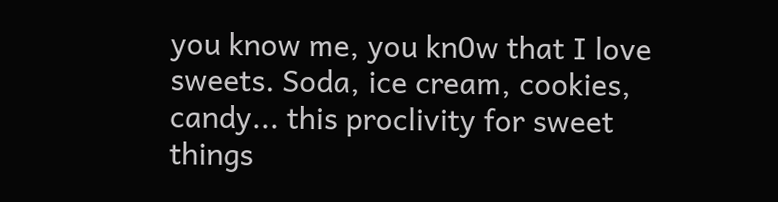you know me, you kn0w that I love sweets. Soda, ice cream, cookies, candy... this proclivity for sweet things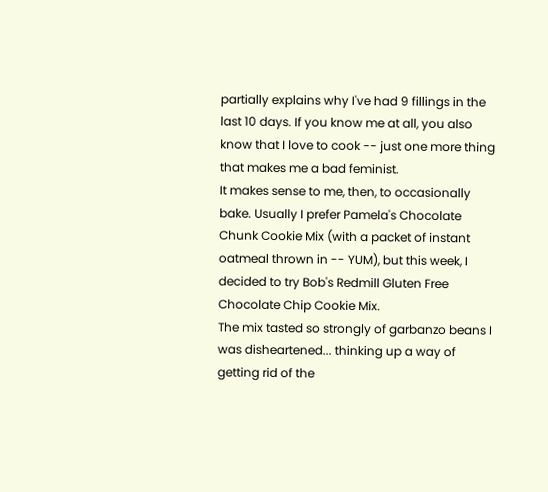partially explains why I've had 9 fillings in the last 10 days. If you know me at all, you also know that I love to cook -- just one more thing that makes me a bad feminist.
It makes sense to me, then, to occasionally bake. Usually I prefer Pamela's Chocolate Chunk Cookie Mix (with a packet of instant oatmeal thrown in -- YUM), but this week, I decided to try Bob's Redmill Gluten Free Chocolate Chip Cookie Mix.
The mix tasted so strongly of garbanzo beans I was disheartened... thinking up a way of getting rid of the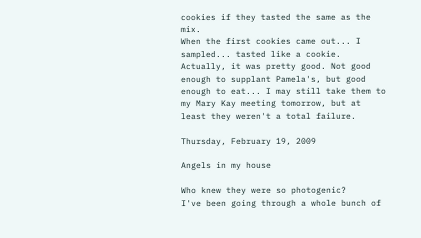cookies if they tasted the same as the mix.
When the first cookies came out... I sampled... tasted like a cookie. Actually, it was pretty good. Not good enough to supplant Pamela's, but good enough to eat... I may still take them to my Mary Kay meeting tomorrow, but at least they weren't a total failure.

Thursday, February 19, 2009

Angels in my house

Who knew they were so photogenic?
I've been going through a whole bunch of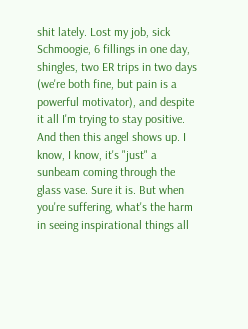shit lately. Lost my job, sick Schmoogie, 6 fillings in one day, shingles, two ER trips in two days (we're both fine, but pain is a powerful motivator), and despite it all I'm trying to stay positive.
And then this angel shows up. I know, I know, it's "just" a sunbeam coming through the glass vase. Sure it is. But when you're suffering, what's the harm in seeing inspirational things all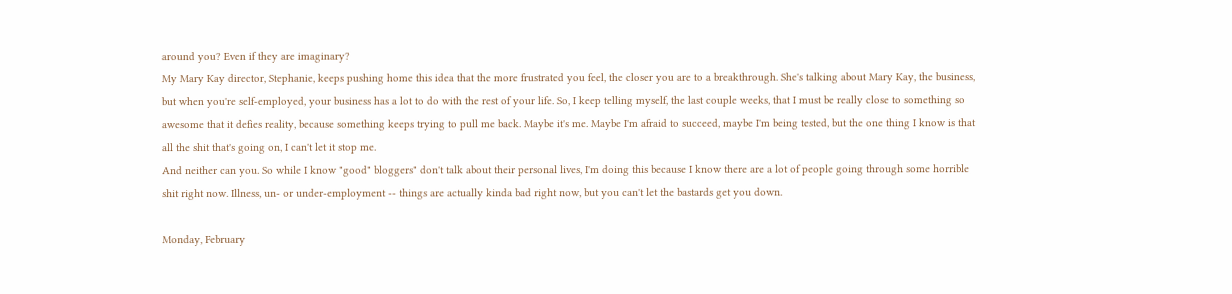around you? Even if they are imaginary?
My Mary Kay director, Stephanie, keeps pushing home this idea that the more frustrated you feel, the closer you are to a breakthrough. She's talking about Mary Kay, the business, but when you're self-employed, your business has a lot to do with the rest of your life. So, I keep telling myself, the last couple weeks, that I must be really close to something so awesome that it defies reality, because something keeps trying to pull me back. Maybe it's me. Maybe I'm afraid to succeed, maybe I'm being tested, but the one thing I know is that all the shit that's going on, I can't let it stop me.
And neither can you. So while I know "good" bloggers" don't talk about their personal lives, I'm doing this because I know there are a lot of people going through some horrible shit right now. Illness, un- or under-employment -- things are actually kinda bad right now, but you can't let the bastards get you down.

Monday, February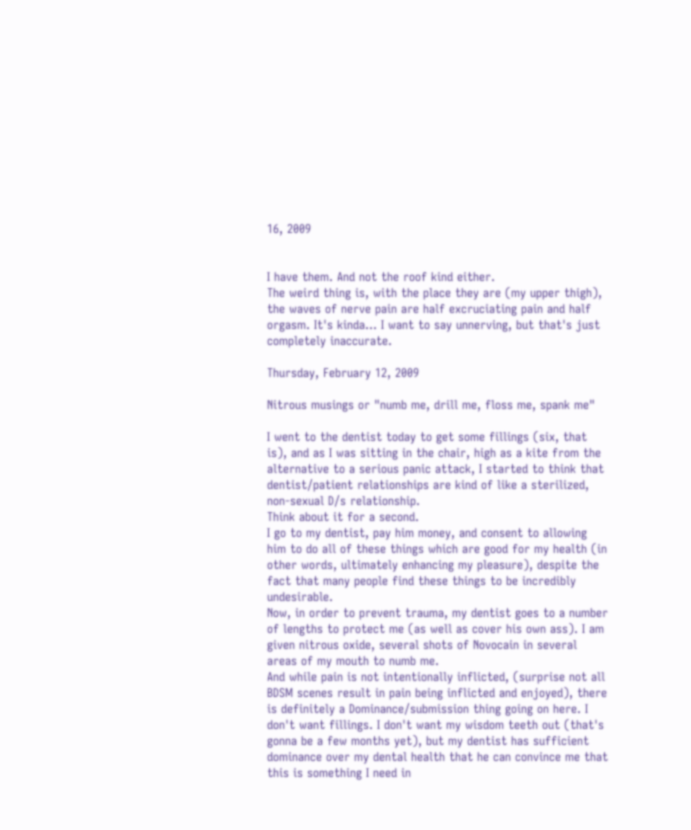16, 2009


I have them. And not the roof kind either.
The weird thing is, with the place they are (my upper thigh), the waves of nerve pain are half excruciating pain and half orgasm. It's kinda... I want to say unnerving, but that's just completely inaccurate.

Thursday, February 12, 2009

Nitrous musings or "numb me, drill me, floss me, spank me"

I went to the dentist today to get some fillings (six, that is), and as I was sitting in the chair, high as a kite from the alternative to a serious panic attack, I started to think that dentist/patient relationships are kind of like a sterilized, non-sexual D/s relationship.
Think about it for a second.
I go to my dentist, pay him money, and consent to allowing him to do all of these things which are good for my health (in other words, ultimately enhancing my pleasure), despite the fact that many people find these things to be incredibly undesirable.
Now, in order to prevent trauma, my dentist goes to a number of lengths to protect me (as well as cover his own ass). I am given nitrous oxide, several shots of Novocain in several areas of my mouth to numb me.
And while pain is not intentionally inflicted, (surprise not all BDSM scenes result in pain being inflicted and enjoyed), there is definitely a Dominance/submission thing going on here. I don't want fillings. I don't want my wisdom teeth out (that's gonna be a few months yet), but my dentist has sufficient dominance over my dental health that he can convince me that this is something I need in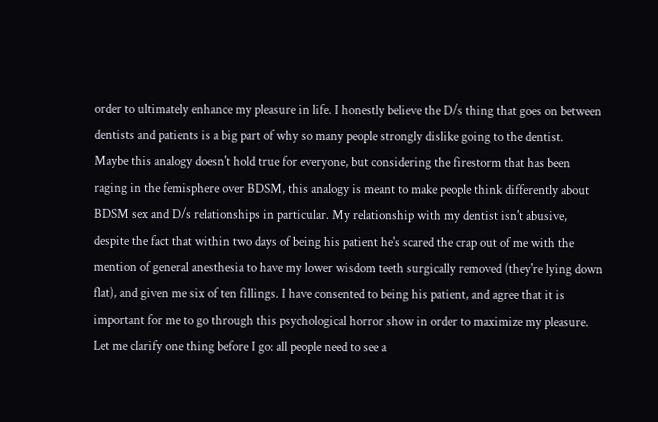order to ultimately enhance my pleasure in life. I honestly believe the D/s thing that goes on between dentists and patients is a big part of why so many people strongly dislike going to the dentist.
Maybe this analogy doesn't hold true for everyone, but considering the firestorm that has been raging in the femisphere over BDSM, this analogy is meant to make people think differently about BDSM sex and D/s relationships in particular. My relationship with my dentist isn't abusive, despite the fact that within two days of being his patient he's scared the crap out of me with the mention of general anesthesia to have my lower wisdom teeth surgically removed (they're lying down flat), and given me six of ten fillings. I have consented to being his patient, and agree that it is important for me to go through this psychological horror show in order to maximize my pleasure.
Let me clarify one thing before I go: all people need to see a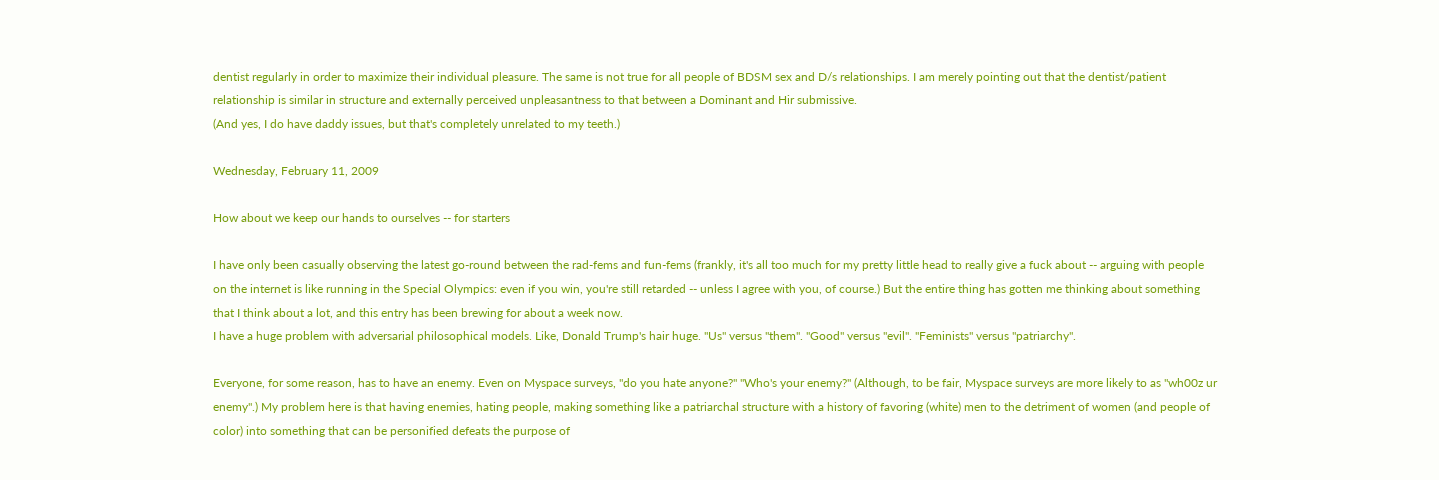dentist regularly in order to maximize their individual pleasure. The same is not true for all people of BDSM sex and D/s relationships. I am merely pointing out that the dentist/patient relationship is similar in structure and externally perceived unpleasantness to that between a Dominant and Hir submissive.
(And yes, I do have daddy issues, but that's completely unrelated to my teeth.)

Wednesday, February 11, 2009

How about we keep our hands to ourselves -- for starters

I have only been casually observing the latest go-round between the rad-fems and fun-fems (frankly, it's all too much for my pretty little head to really give a fuck about -- arguing with people on the internet is like running in the Special Olympics: even if you win, you're still retarded -- unless I agree with you, of course.) But the entire thing has gotten me thinking about something that I think about a lot, and this entry has been brewing for about a week now.
I have a huge problem with adversarial philosophical models. Like, Donald Trump's hair huge. "Us" versus "them". "Good" versus "evil". "Feminists" versus "patriarchy".

Everyone, for some reason, has to have an enemy. Even on Myspace surveys, "do you hate anyone?" "Who's your enemy?" (Although, to be fair, Myspace surveys are more likely to as "wh00z ur enemy".) My problem here is that having enemies, hating people, making something like a patriarchal structure with a history of favoring (white) men to the detriment of women (and people of color) into something that can be personified defeats the purpose of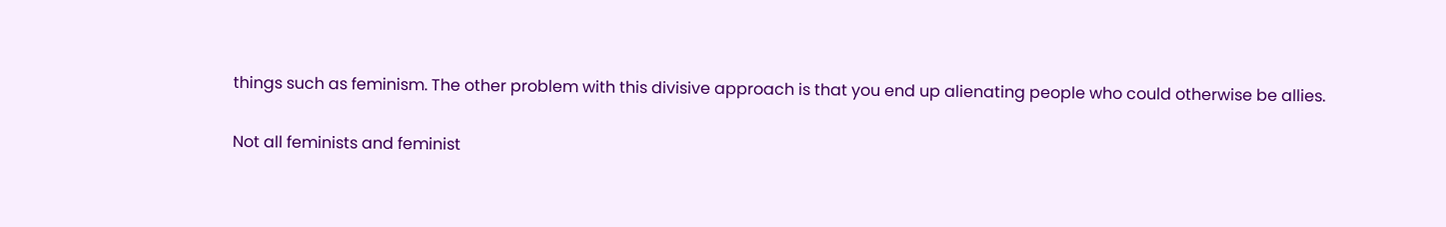things such as feminism. The other problem with this divisive approach is that you end up alienating people who could otherwise be allies.

Not all feminists and feminist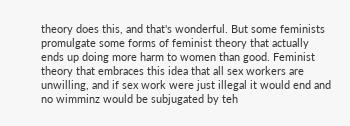theory does this, and that's wonderful. But some feminists promulgate some forms of feminist theory that actually ends up doing more harm to women than good. Feminist theory that embraces this idea that all sex workers are unwilling, and if sex work were just illegal it would end and no wimminz would be subjugated by teh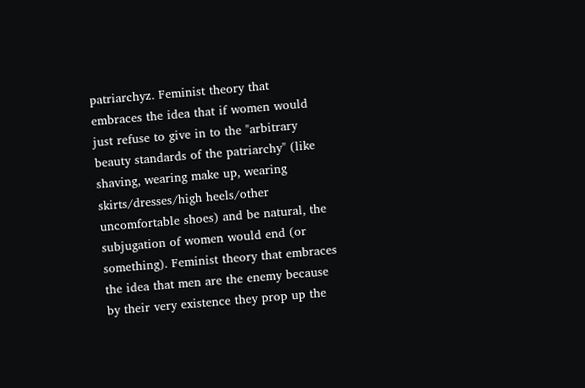patriarchyz. Feminist theory that embraces the idea that if women would just refuse to give in to the "arbitrary beauty standards of the patriarchy" (like shaving, wearing make up, wearing skirts/dresses/high heels/other uncomfortable shoes) and be natural, the subjugation of women would end (or something). Feminist theory that embraces the idea that men are the enemy because by their very existence they prop up the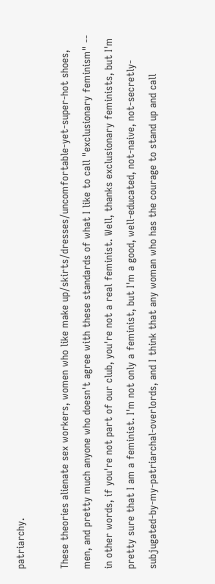patriarchy.

These theories alienate sex workers, women who like make up/skirts/dresses/uncomfortable-yet-super-hot shoes, men, and pretty much anyone who doesn't agree with these standards of what I like to call "exclusionary feminism" -- in other words, if you're not part of our club, you're not a real feminist. Well, thanks exclusionary feminists, but I'm pretty sure that I am a feminist. I'm not only a feminist, but I'm a good, well-educated, not-naive, not-secretly-subjugated-by-my-patriarchal-overlords, and I think that any woman who has the courage to stand up and call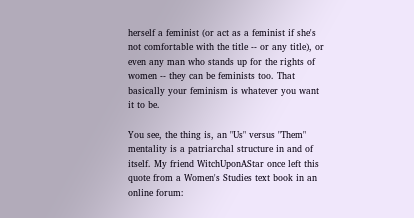herself a feminist (or act as a feminist if she's not comfortable with the title -- or any title), or even any man who stands up for the rights of women -- they can be feminists too. That basically your feminism is whatever you want it to be.

You see, the thing is, an "Us" versus "Them" mentality is a patriarchal structure in and of itself. My friend WitchUponAStar once left this quote from a Women's Studies text book in an online forum: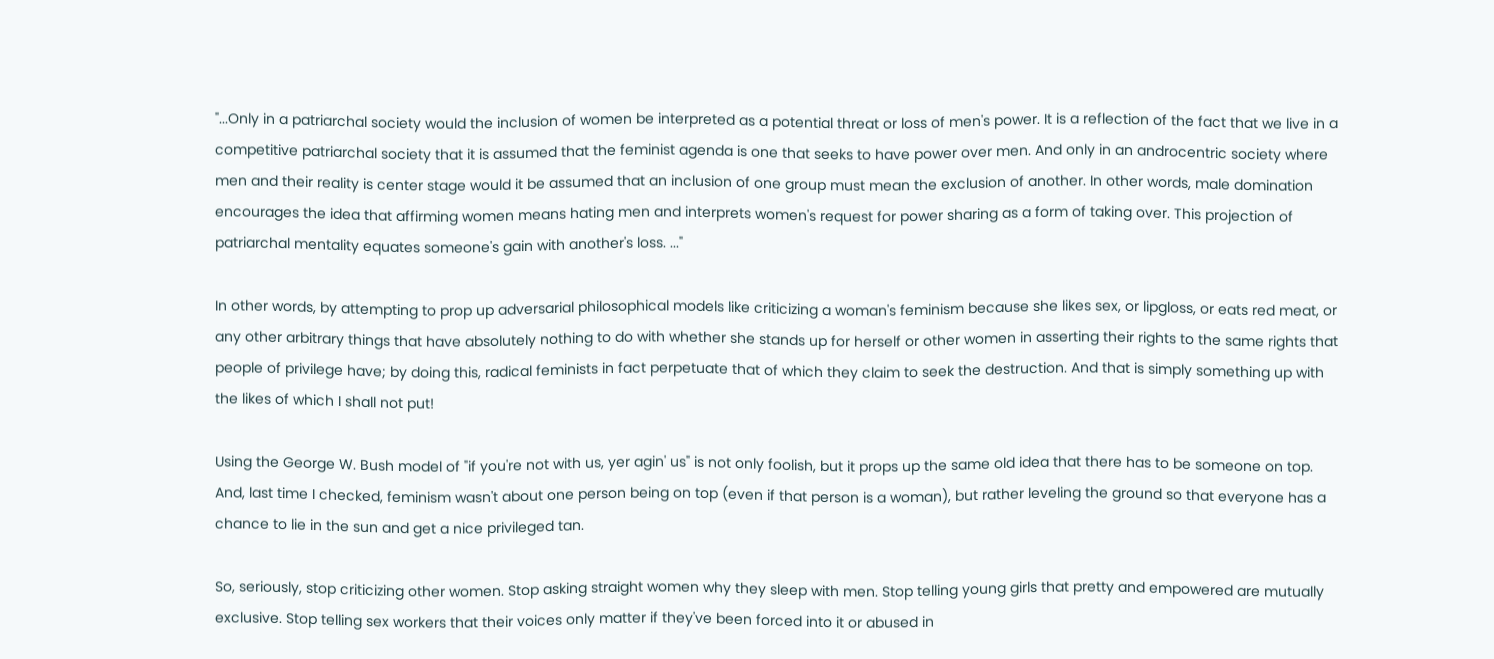"...Only in a patriarchal society would the inclusion of women be interpreted as a potential threat or loss of men's power. It is a reflection of the fact that we live in a competitive patriarchal society that it is assumed that the feminist agenda is one that seeks to have power over men. And only in an androcentric society where men and their reality is center stage would it be assumed that an inclusion of one group must mean the exclusion of another. In other words, male domination encourages the idea that affirming women means hating men and interprets women's request for power sharing as a form of taking over. This projection of patriarchal mentality equates someone's gain with another's loss. ..."

In other words, by attempting to prop up adversarial philosophical models like criticizing a woman's feminism because she likes sex, or lipgloss, or eats red meat, or any other arbitrary things that have absolutely nothing to do with whether she stands up for herself or other women in asserting their rights to the same rights that people of privilege have; by doing this, radical feminists in fact perpetuate that of which they claim to seek the destruction. And that is simply something up with the likes of which I shall not put!

Using the George W. Bush model of "if you're not with us, yer agin' us" is not only foolish, but it props up the same old idea that there has to be someone on top. And, last time I checked, feminism wasn't about one person being on top (even if that person is a woman), but rather leveling the ground so that everyone has a chance to lie in the sun and get a nice privileged tan.

So, seriously, stop criticizing other women. Stop asking straight women why they sleep with men. Stop telling young girls that pretty and empowered are mutually exclusive. Stop telling sex workers that their voices only matter if they've been forced into it or abused in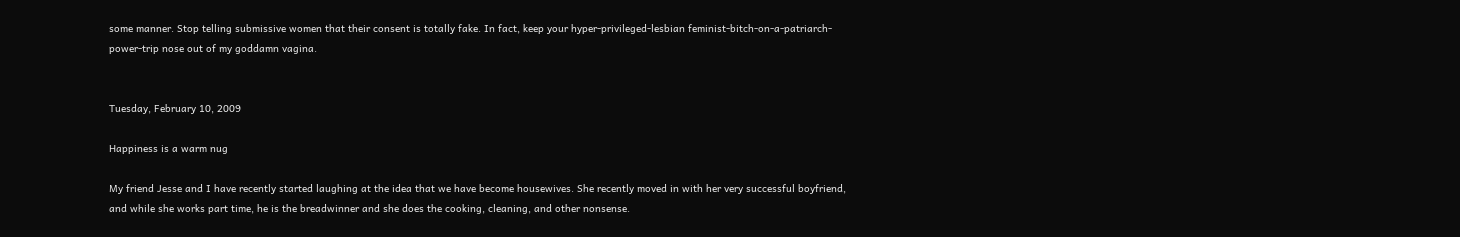some manner. Stop telling submissive women that their consent is totally fake. In fact, keep your hyper-privileged-lesbian feminist-bitch-on-a-patriarch-power-trip nose out of my goddamn vagina.


Tuesday, February 10, 2009

Happiness is a warm nug

My friend Jesse and I have recently started laughing at the idea that we have become housewives. She recently moved in with her very successful boyfriend, and while she works part time, he is the breadwinner and she does the cooking, cleaning, and other nonsense.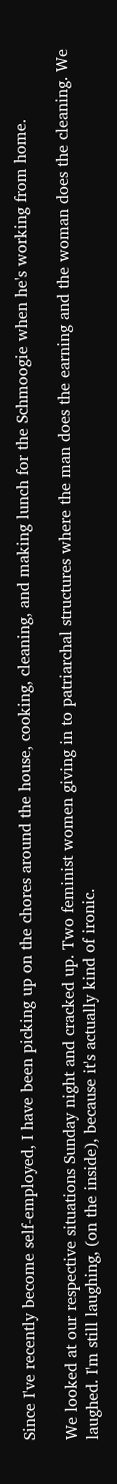Since I've recently become self-employed, I have been picking up on the chores around the house, cooking, cleaning, and making lunch for the Schmoogie when he's working from home.

We looked at our respective situations Sunday night and cracked up. Two feminist women giving in to patriarchal structures where the man does the earning and the woman does the cleaning. We laughed. I'm still laughing, (on the inside), because it's actually kind of ironic.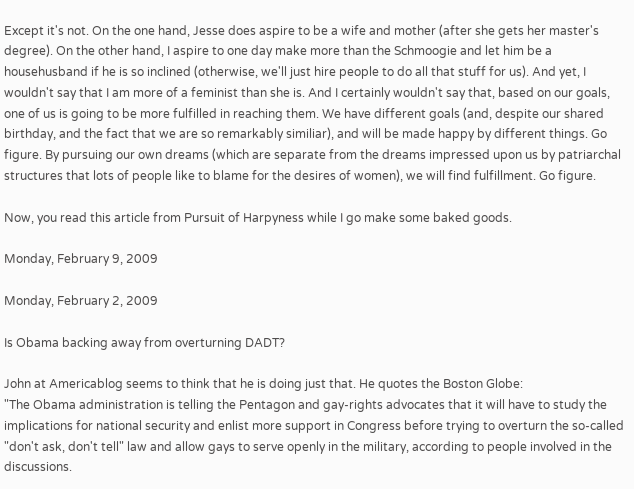Except it's not. On the one hand, Jesse does aspire to be a wife and mother (after she gets her master's degree). On the other hand, I aspire to one day make more than the Schmoogie and let him be a househusband if he is so inclined (otherwise, we'll just hire people to do all that stuff for us). And yet, I wouldn't say that I am more of a feminist than she is. And I certainly wouldn't say that, based on our goals, one of us is going to be more fulfilled in reaching them. We have different goals (and, despite our shared birthday, and the fact that we are so remarkably similiar), and will be made happy by different things. Go figure. By pursuing our own dreams (which are separate from the dreams impressed upon us by patriarchal structures that lots of people like to blame for the desires of women), we will find fulfillment. Go figure.

Now, you read this article from Pursuit of Harpyness while I go make some baked goods.

Monday, February 9, 2009

Monday, February 2, 2009

Is Obama backing away from overturning DADT?

John at Americablog seems to think that he is doing just that. He quotes the Boston Globe:
"The Obama administration is telling the Pentagon and gay-rights advocates that it will have to study the implications for national security and enlist more support in Congress before trying to overturn the so-called "don't ask, don't tell" law and allow gays to serve openly in the military, according to people involved in the discussions.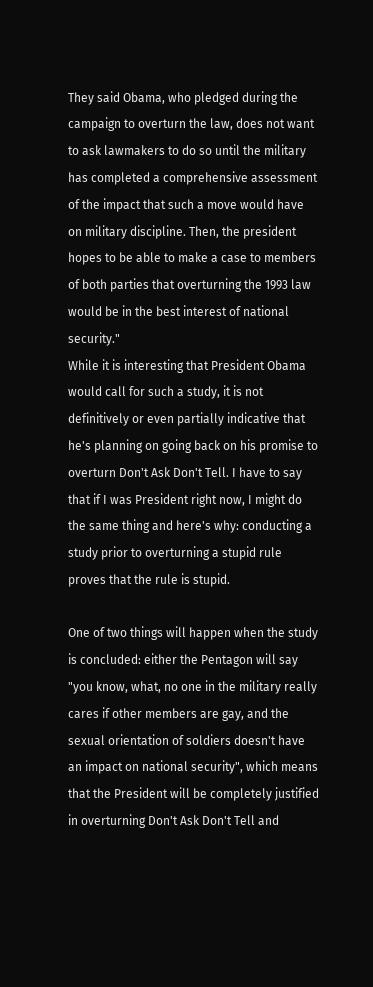They said Obama, who pledged during the campaign to overturn the law, does not want to ask lawmakers to do so until the military has completed a comprehensive assessment of the impact that such a move would have on military discipline. Then, the president hopes to be able to make a case to members of both parties that overturning the 1993 law would be in the best interest of national security."
While it is interesting that President Obama would call for such a study, it is not definitively or even partially indicative that he's planning on going back on his promise to overturn Don't Ask Don't Tell. I have to say that if I was President right now, I might do the same thing and here's why: conducting a study prior to overturning a stupid rule proves that the rule is stupid.

One of two things will happen when the study is concluded: either the Pentagon will say "you know, what, no one in the military really cares if other members are gay, and the sexual orientation of soldiers doesn't have an impact on national security", which means that the President will be completely justified in overturning Don't Ask Don't Tell and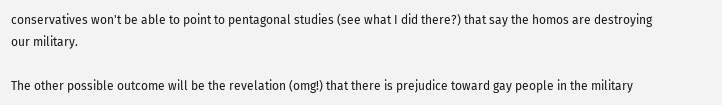conservatives won't be able to point to pentagonal studies (see what I did there?) that say the homos are destroying our military.

The other possible outcome will be the revelation (omg!) that there is prejudice toward gay people in the military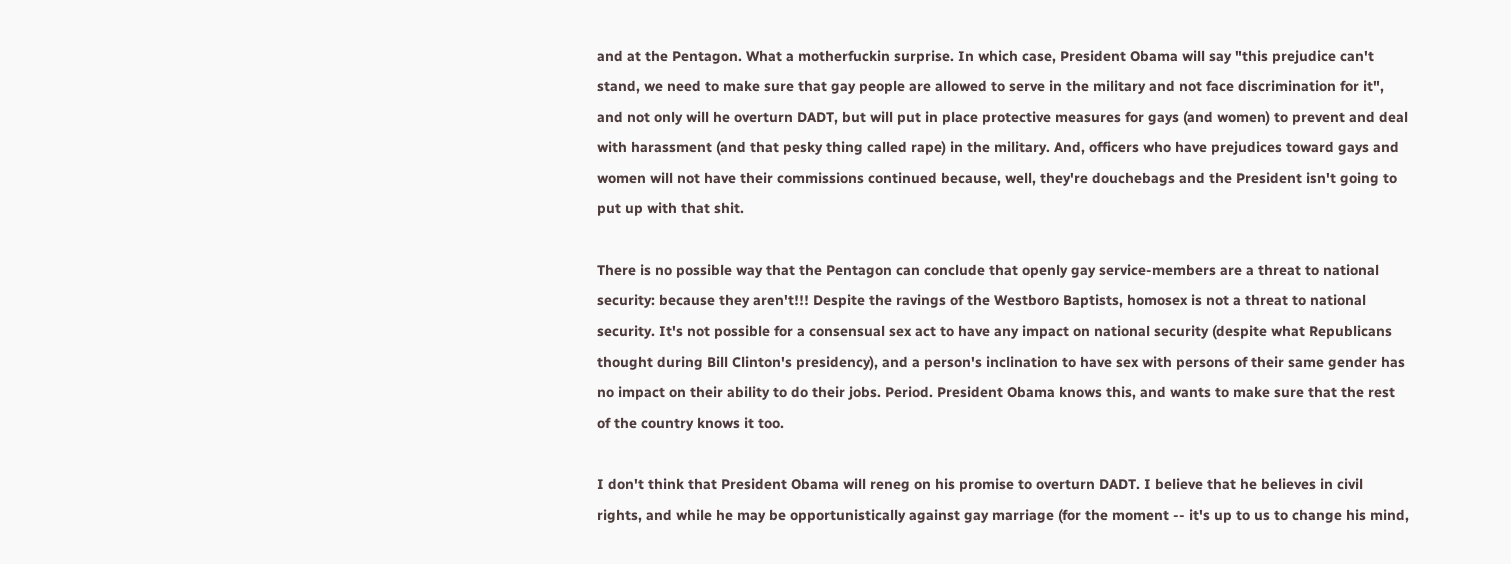and at the Pentagon. What a motherfuckin surprise. In which case, President Obama will say "this prejudice can't stand, we need to make sure that gay people are allowed to serve in the military and not face discrimination for it", and not only will he overturn DADT, but will put in place protective measures for gays (and women) to prevent and deal with harassment (and that pesky thing called rape) in the military. And, officers who have prejudices toward gays and women will not have their commissions continued because, well, they're douchebags and the President isn't going to put up with that shit.

There is no possible way that the Pentagon can conclude that openly gay service-members are a threat to national security: because they aren't!!! Despite the ravings of the Westboro Baptists, homosex is not a threat to national security. It's not possible for a consensual sex act to have any impact on national security (despite what Republicans thought during Bill Clinton's presidency), and a person's inclination to have sex with persons of their same gender has no impact on their ability to do their jobs. Period. President Obama knows this, and wants to make sure that the rest of the country knows it too.

I don't think that President Obama will reneg on his promise to overturn DADT. I believe that he believes in civil rights, and while he may be opportunistically against gay marriage (for the moment -- it's up to us to change his mind,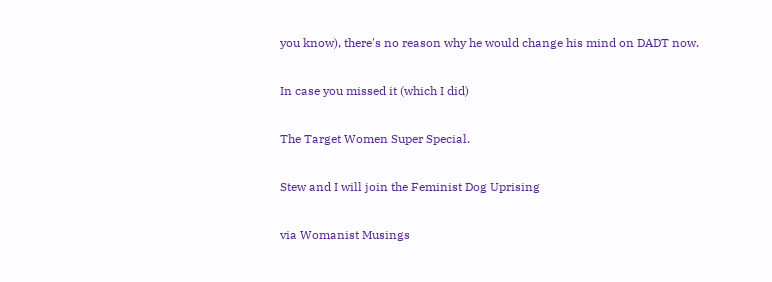you know), there's no reason why he would change his mind on DADT now.

In case you missed it (which I did)

The Target Women Super Special.

Stew and I will join the Feminist Dog Uprising

via Womanist Musings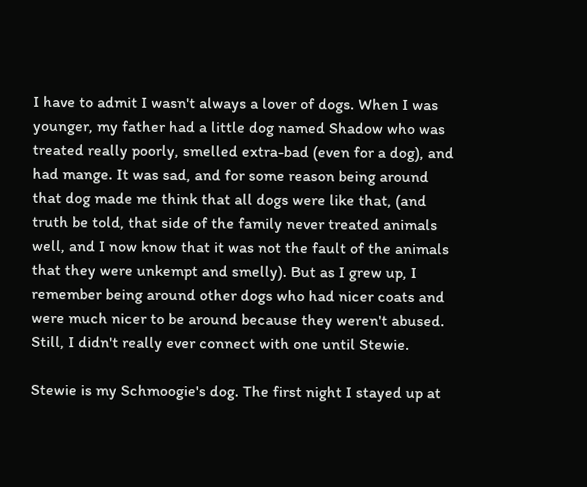I have to admit I wasn't always a lover of dogs. When I was younger, my father had a little dog named Shadow who was treated really poorly, smelled extra-bad (even for a dog), and had mange. It was sad, and for some reason being around that dog made me think that all dogs were like that, (and truth be told, that side of the family never treated animals well, and I now know that it was not the fault of the animals that they were unkempt and smelly). But as I grew up, I remember being around other dogs who had nicer coats and were much nicer to be around because they weren't abused. Still, I didn't really ever connect with one until Stewie.

Stewie is my Schmoogie's dog. The first night I stayed up at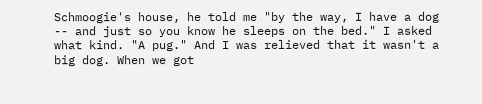Schmoogie's house, he told me "by the way, I have a dog -- and just so you know he sleeps on the bed." I asked what kind. "A pug." And I was relieved that it wasn't a big dog. When we got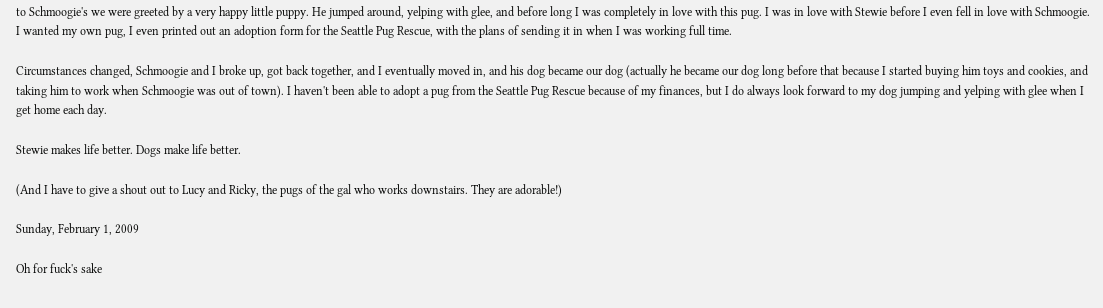to Schmoogie's we were greeted by a very happy little puppy. He jumped around, yelping with glee, and before long I was completely in love with this pug. I was in love with Stewie before I even fell in love with Schmoogie. I wanted my own pug, I even printed out an adoption form for the Seattle Pug Rescue, with the plans of sending it in when I was working full time.

Circumstances changed, Schmoogie and I broke up, got back together, and I eventually moved in, and his dog became our dog (actually he became our dog long before that because I started buying him toys and cookies, and taking him to work when Schmoogie was out of town). I haven't been able to adopt a pug from the Seattle Pug Rescue because of my finances, but I do always look forward to my dog jumping and yelping with glee when I get home each day.

Stewie makes life better. Dogs make life better.

(And I have to give a shout out to Lucy and Ricky, the pugs of the gal who works downstairs. They are adorable!)

Sunday, February 1, 2009

Oh for fuck's sake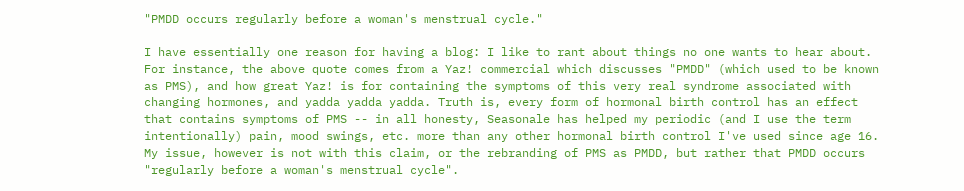"PMDD occurs regularly before a woman's menstrual cycle."

I have essentially one reason for having a blog: I like to rant about things no one wants to hear about. For instance, the above quote comes from a Yaz! commercial which discusses "PMDD" (which used to be known as PMS), and how great Yaz! is for containing the symptoms of this very real syndrome associated with changing hormones, and yadda yadda yadda. Truth is, every form of hormonal birth control has an effect that contains symptoms of PMS -- in all honesty, Seasonale has helped my periodic (and I use the term intentionally) pain, mood swings, etc. more than any other hormonal birth control I've used since age 16.
My issue, however is not with this claim, or the rebranding of PMS as PMDD, but rather that PMDD occurs "regularly before a woman's menstrual cycle".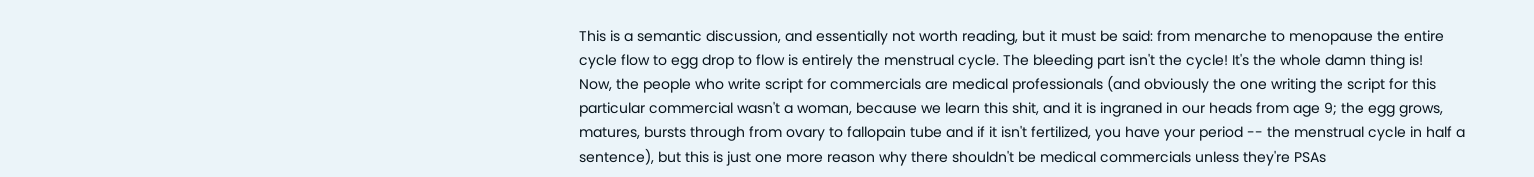This is a semantic discussion, and essentially not worth reading, but it must be said: from menarche to menopause the entire cycle flow to egg drop to flow is entirely the menstrual cycle. The bleeding part isn't the cycle! It's the whole damn thing is!
Now, the people who write script for commercials are medical professionals (and obviously the one writing the script for this particular commercial wasn't a woman, because we learn this shit, and it is ingraned in our heads from age 9; the egg grows, matures, bursts through from ovary to fallopain tube and if it isn't fertilized, you have your period -- the menstrual cycle in half a sentence), but this is just one more reason why there shouldn't be medical commercials unless they're PSAs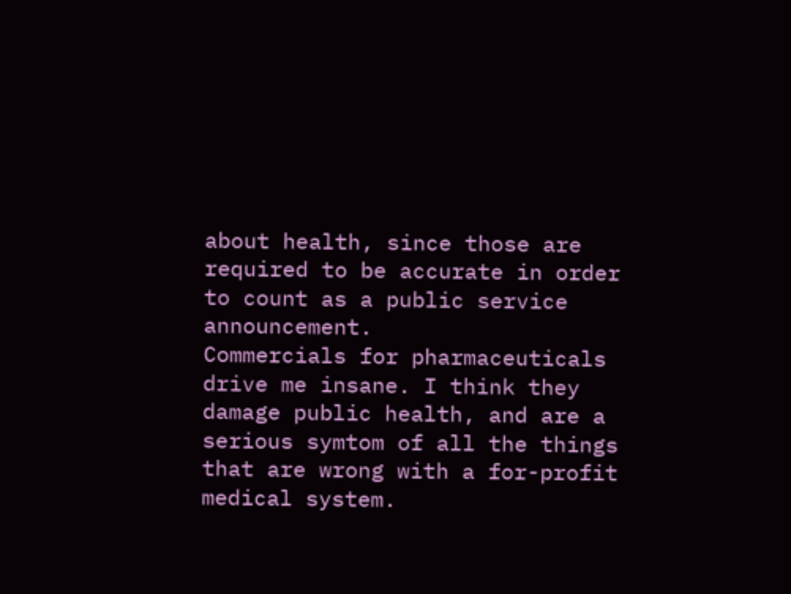about health, since those are required to be accurate in order to count as a public service announcement.
Commercials for pharmaceuticals drive me insane. I think they damage public health, and are a serious symtom of all the things that are wrong with a for-profit medical system.